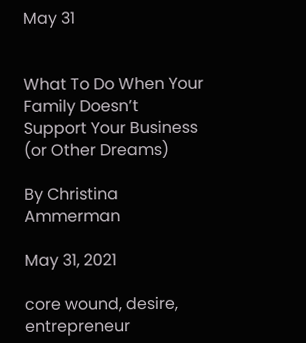May 31


What To Do When Your Family Doesn’t Support Your Business (or Other Dreams)

By Christina Ammerman

May 31, 2021

core wound, desire, entrepreneur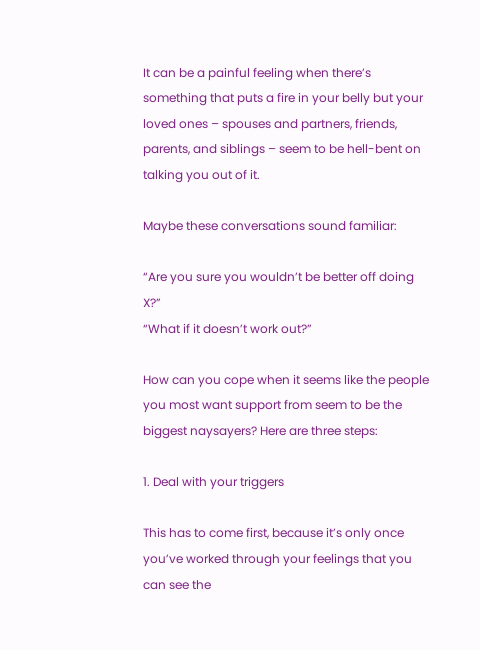It can be a painful feeling when there’s something that puts a fire in your belly but your loved ones – spouses and partners, friends, parents, and siblings – seem to be hell-bent on talking you out of it.

Maybe these conversations sound familiar:

“Are you sure you wouldn’t be better off doing X?”
“What if it doesn’t work out?”

How can you cope when it seems like the people you most want support from seem to be the biggest naysayers? Here are three steps:

1. Deal with your triggers

This has to come first, because it’s only once you’ve worked through your feelings that you can see the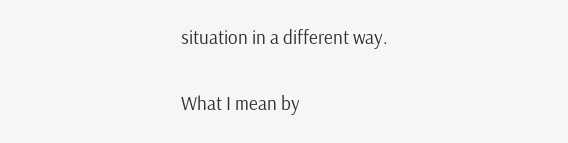situation in a different way.

What I mean by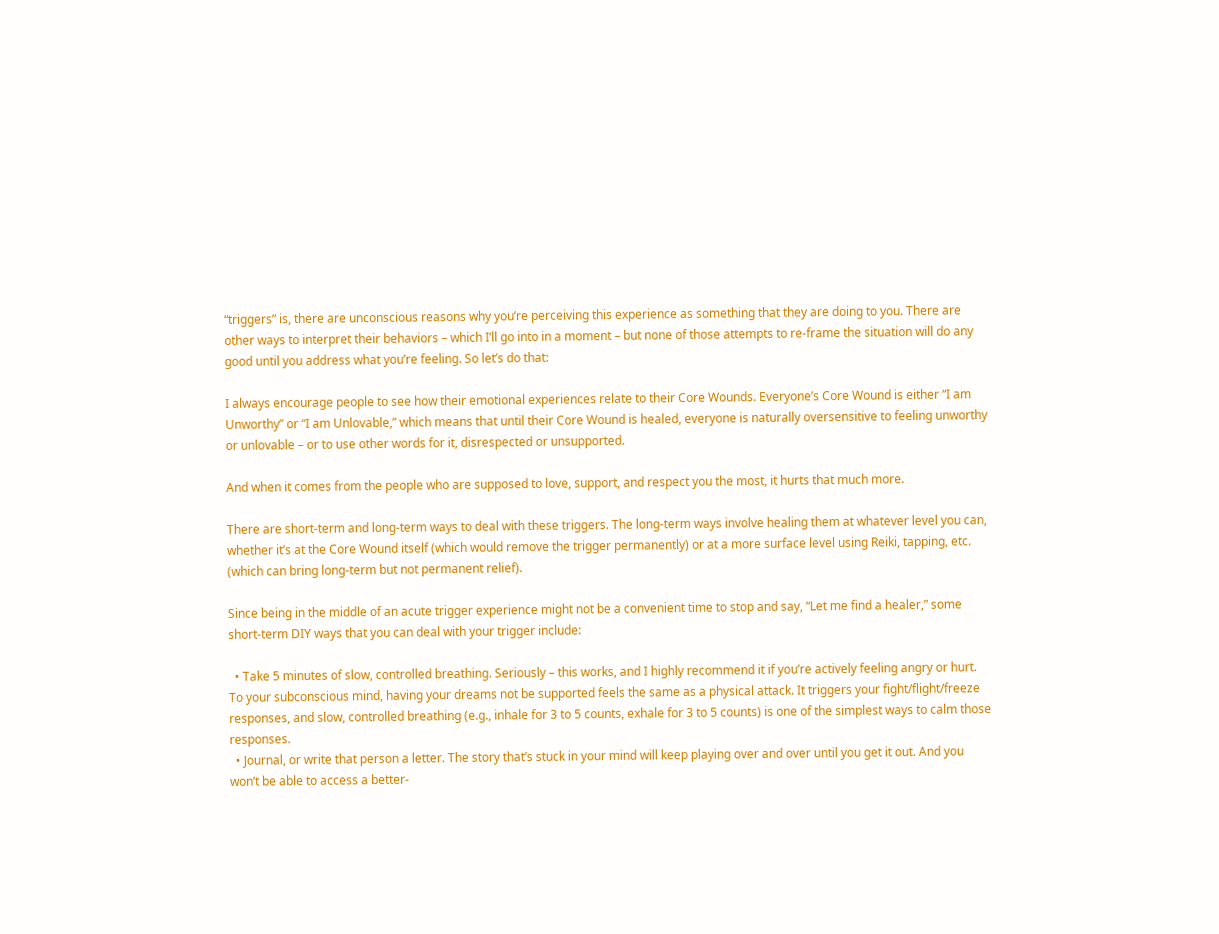“triggers” is, there are unconscious reasons why you’re perceiving this experience as something that they are doing to you. There are other ways to interpret their behaviors – which I’ll go into in a moment – but none of those attempts to re-frame the situation will do any good until you address what you’re feeling. So let’s do that:

I always encourage people to see how their emotional experiences relate to their Core Wounds. Everyone’s Core Wound is either “I am Unworthy” or “I am Unlovable,” which means that until their Core Wound is healed, everyone is naturally oversensitive to feeling unworthy or unlovable – or to use other words for it, disrespected or unsupported.

And when it comes from the people who are supposed to love, support, and respect you the most, it hurts that much more.

There are short-term and long-term ways to deal with these triggers. The long-term ways involve healing them at whatever level you can, whether it’s at the Core Wound itself (which would remove the trigger permanently) or at a more surface level using Reiki, tapping, etc. (which can bring long-term but not permanent relief).

Since being in the middle of an acute trigger experience might not be a convenient time to stop and say, “Let me find a healer,” some short-term DIY ways that you can deal with your trigger include:

  • Take 5 minutes of slow, controlled breathing. Seriously – this works, and I highly recommend it if you’re actively feeling angry or hurt. To your subconscious mind, having your dreams not be supported feels the same as a physical attack. It triggers your fight/flight/freeze responses, and slow, controlled breathing (e.g., inhale for 3 to 5 counts, exhale for 3 to 5 counts) is one of the simplest ways to calm those responses.
  • Journal, or write that person a letter. The story that’s stuck in your mind will keep playing over and over until you get it out. And you won’t be able to access a better-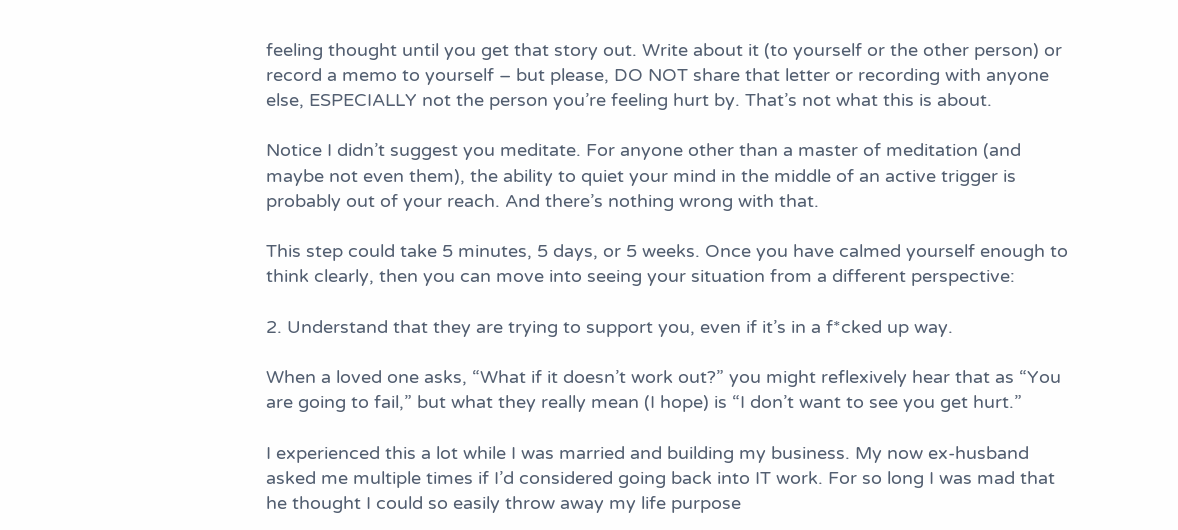feeling thought until you get that story out. Write about it (to yourself or the other person) or record a memo to yourself – but please, DO NOT share that letter or recording with anyone else, ESPECIALLY not the person you’re feeling hurt by. That’s not what this is about.

Notice I didn’t suggest you meditate. For anyone other than a master of meditation (and maybe not even them), the ability to quiet your mind in the middle of an active trigger is probably out of your reach. And there’s nothing wrong with that.

This step could take 5 minutes, 5 days, or 5 weeks. Once you have calmed yourself enough to think clearly, then you can move into seeing your situation from a different perspective:

2. Understand that they are trying to support you, even if it’s in a f*cked up way.

When a loved one asks, “What if it doesn’t work out?” you might reflexively hear that as “You are going to fail,” but what they really mean (I hope) is “I don’t want to see you get hurt.”

I experienced this a lot while I was married and building my business. My now ex-husband asked me multiple times if I’d considered going back into IT work. For so long I was mad that he thought I could so easily throw away my life purpose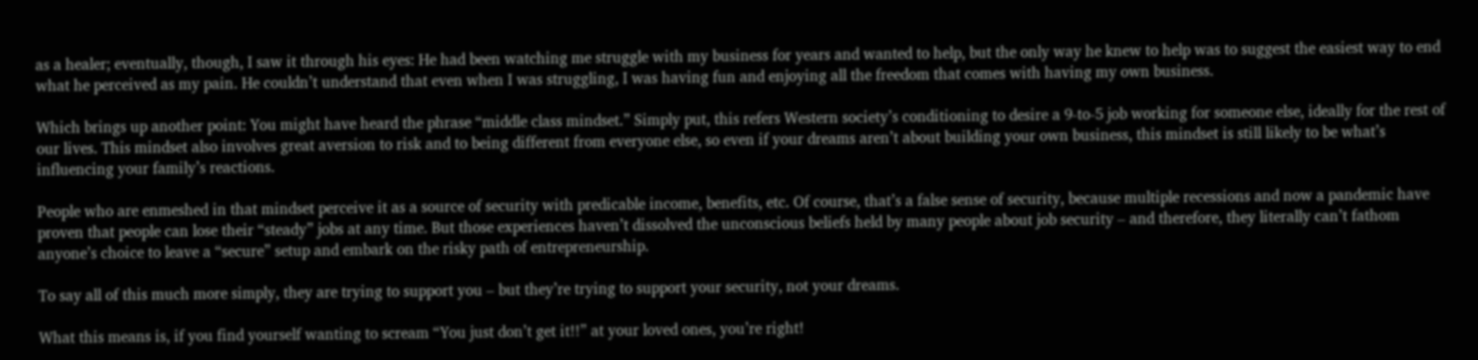as a healer; eventually, though, I saw it through his eyes: He had been watching me struggle with my business for years and wanted to help, but the only way he knew to help was to suggest the easiest way to end what he perceived as my pain. He couldn’t understand that even when I was struggling, I was having fun and enjoying all the freedom that comes with having my own business.

Which brings up another point: You might have heard the phrase “middle class mindset.” Simply put, this refers Western society’s conditioning to desire a 9-to-5 job working for someone else, ideally for the rest of our lives. This mindset also involves great aversion to risk and to being different from everyone else, so even if your dreams aren’t about building your own business, this mindset is still likely to be what’s influencing your family’s reactions.

People who are enmeshed in that mindset perceive it as a source of security with predicable income, benefits, etc. Of course, that’s a false sense of security, because multiple recessions and now a pandemic have proven that people can lose their “steady” jobs at any time. But those experiences haven’t dissolved the unconscious beliefs held by many people about job security – and therefore, they literally can’t fathom anyone’s choice to leave a “secure” setup and embark on the risky path of entrepreneurship.

To say all of this much more simply, they are trying to support you – but they’re trying to support your security, not your dreams.

What this means is, if you find yourself wanting to scream “You just don’t get it!!” at your loved ones, you’re right!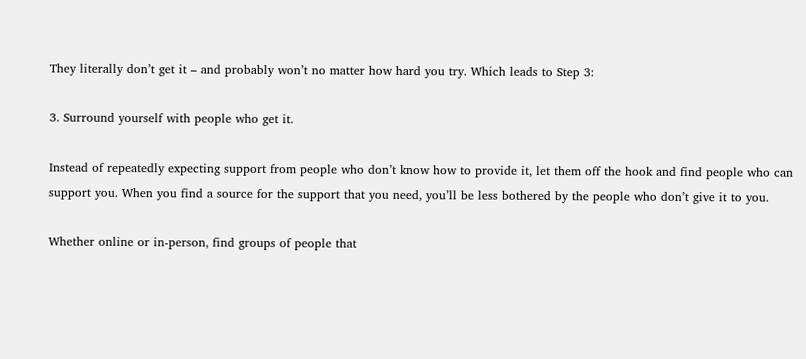They literally don’t get it – and probably won’t no matter how hard you try. Which leads to Step 3:

3. Surround yourself with people who get it.

Instead of repeatedly expecting support from people who don’t know how to provide it, let them off the hook and find people who can support you. When you find a source for the support that you need, you’ll be less bothered by the people who don’t give it to you.

Whether online or in-person, find groups of people that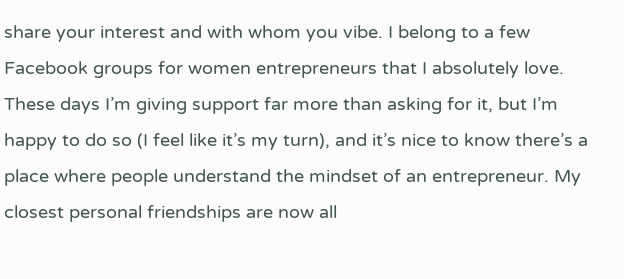share your interest and with whom you vibe. I belong to a few Facebook groups for women entrepreneurs that I absolutely love. These days I’m giving support far more than asking for it, but I’m happy to do so (I feel like it’s my turn), and it’s nice to know there’s a place where people understand the mindset of an entrepreneur. My closest personal friendships are now all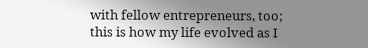with fellow entrepreneurs, too; this is how my life evolved as I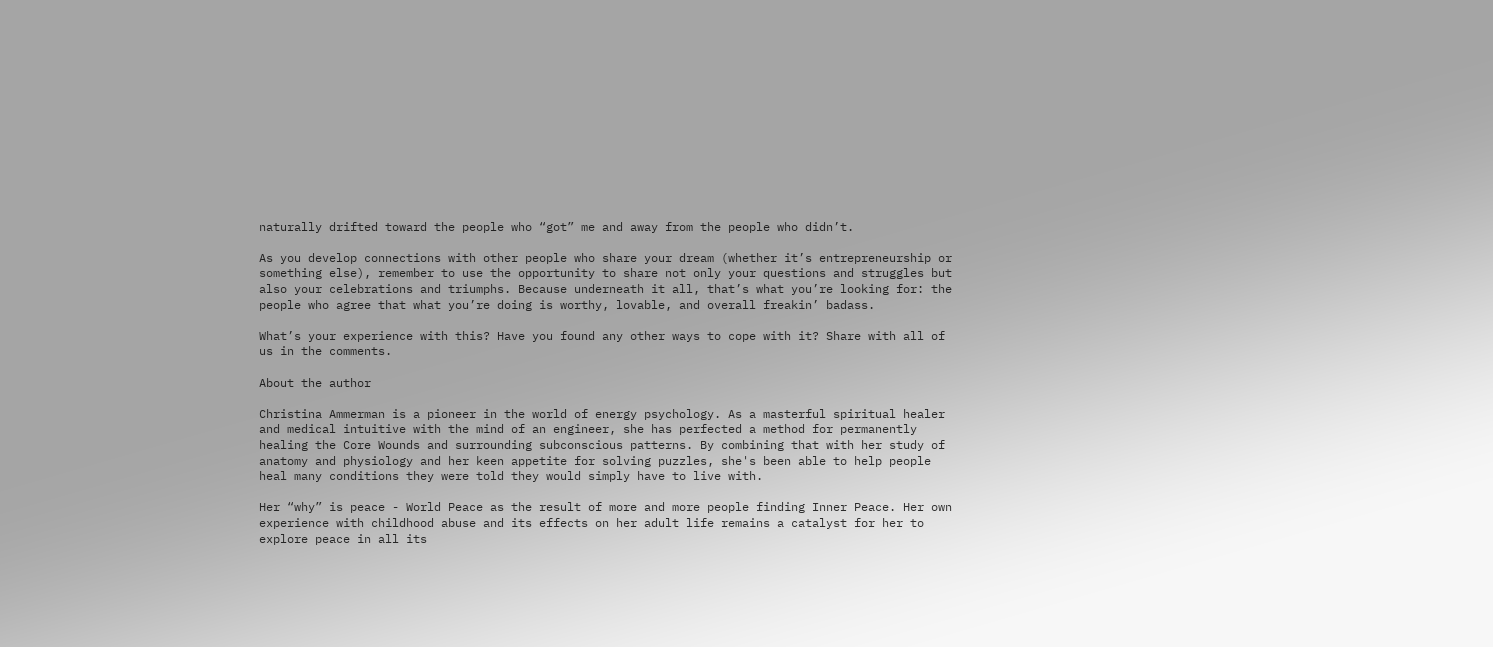naturally drifted toward the people who “got” me and away from the people who didn’t.

As you develop connections with other people who share your dream (whether it’s entrepreneurship or something else), remember to use the opportunity to share not only your questions and struggles but also your celebrations and triumphs. Because underneath it all, that’s what you’re looking for: the people who agree that what you’re doing is worthy, lovable, and overall freakin’ badass.

What’s your experience with this? Have you found any other ways to cope with it? Share with all of us in the comments.

About the author

Christina Ammerman is a pioneer in the world of energy psychology. As a masterful spiritual healer and medical intuitive with the mind of an engineer, she has perfected a method for permanently healing the Core Wounds and surrounding subconscious patterns. By combining that with her study of anatomy and physiology and her keen appetite for solving puzzles, she's been able to help people heal many conditions they were told they would simply have to live with.

Her “why” is peace - World Peace as the result of more and more people finding Inner Peace. Her own experience with childhood abuse and its effects on her adult life remains a catalyst for her to explore peace in all its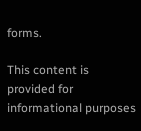forms.

This content is provided for informational purposes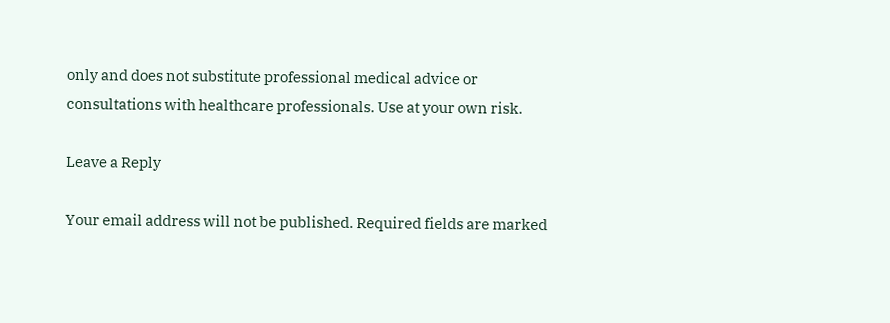only and does not substitute professional medical advice or consultations with healthcare professionals. Use at your own risk.

Leave a Reply

Your email address will not be published. Required fields are marked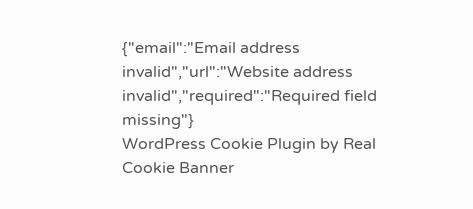{"email":"Email address invalid","url":"Website address invalid","required":"Required field missing"}
WordPress Cookie Plugin by Real Cookie Banner